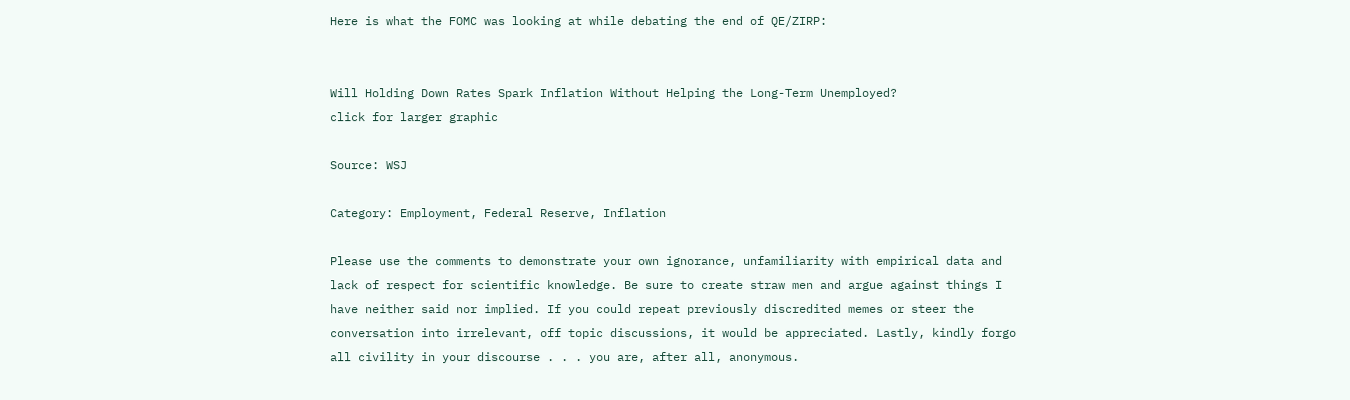Here is what the FOMC was looking at while debating the end of QE/ZIRP:


Will Holding Down Rates Spark Inflation Without Helping the Long-Term Unemployed?
click for larger graphic

Source: WSJ

Category: Employment, Federal Reserve, Inflation

Please use the comments to demonstrate your own ignorance, unfamiliarity with empirical data and lack of respect for scientific knowledge. Be sure to create straw men and argue against things I have neither said nor implied. If you could repeat previously discredited memes or steer the conversation into irrelevant, off topic discussions, it would be appreciated. Lastly, kindly forgo all civility in your discourse . . . you are, after all, anonymous.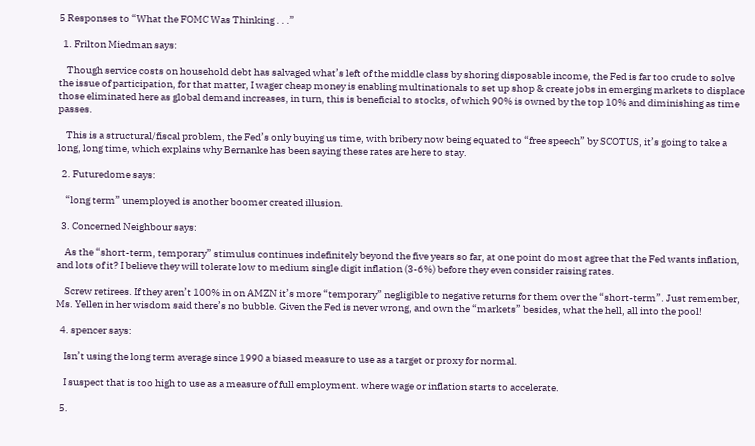5 Responses to “What the FOMC Was Thinking . . .”

  1. Frilton Miedman says:

    Though service costs on household debt has salvaged what’s left of the middle class by shoring disposable income, the Fed is far too crude to solve the issue of participation, for that matter, I wager cheap money is enabling multinationals to set up shop & create jobs in emerging markets to displace those eliminated here as global demand increases, in turn, this is beneficial to stocks, of which 90% is owned by the top 10% and diminishing as time passes.

    This is a structural/fiscal problem, the Fed’s only buying us time, with bribery now being equated to “free speech” by SCOTUS, it’s going to take a long, long time, which explains why Bernanke has been saying these rates are here to stay.

  2. Futuredome says:

    “long term” unemployed is another boomer created illusion.

  3. Concerned Neighbour says:

    As the “short-term, temporary” stimulus continues indefinitely beyond the five years so far, at one point do most agree that the Fed wants inflation, and lots of it? I believe they will tolerate low to medium single digit inflation (3-6%) before they even consider raising rates.

    Screw retirees. If they aren’t 100% in on AMZN it’s more “temporary” negligible to negative returns for them over the “short-term”. Just remember, Ms. Yellen in her wisdom said there’s no bubble. Given the Fed is never wrong, and own the “markets” besides, what the hell, all into the pool!

  4. spencer says:

    Isn’t using the long term average since 1990 a biased measure to use as a target or proxy for normal.

    I suspect that is too high to use as a measure of full employment. where wage or inflation starts to accelerate.

  5.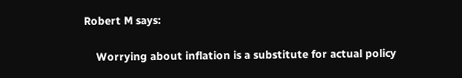Robert M says:

    Worrying about inflation is a substitute for actual policy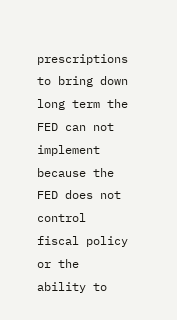prescriptions to bring down long term the FED can not implement because the FED does not control fiscal policy or the ability to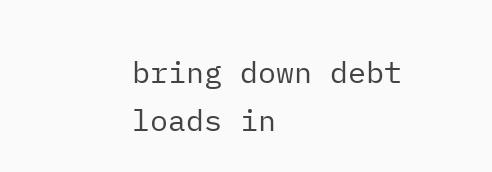bring down debt loads in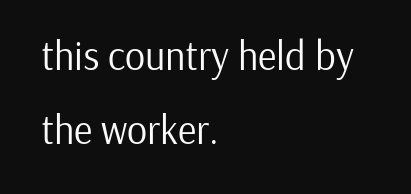this country held by the worker.